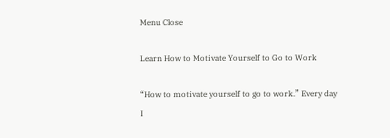Menu Close

Learn How to Motivate Yourself to Go to Work

“How to motivate yourself to go to work.” Every day I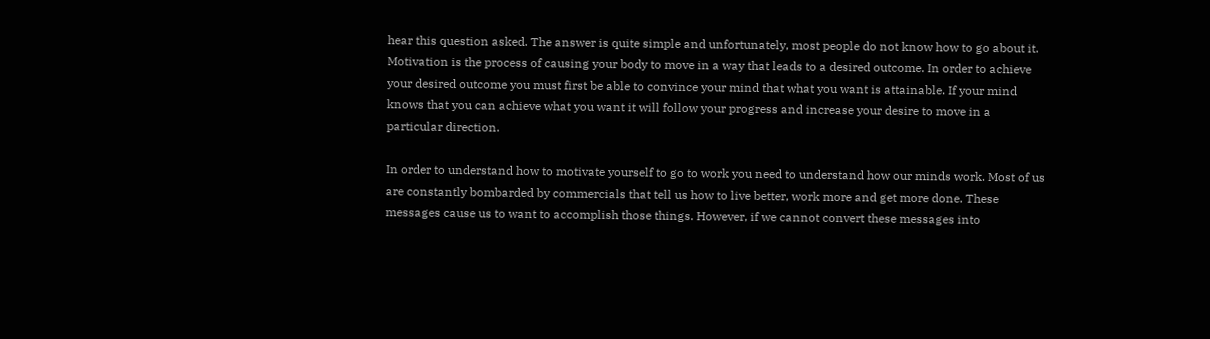hear this question asked. The answer is quite simple and unfortunately, most people do not know how to go about it. Motivation is the process of causing your body to move in a way that leads to a desired outcome. In order to achieve your desired outcome you must first be able to convince your mind that what you want is attainable. If your mind knows that you can achieve what you want it will follow your progress and increase your desire to move in a particular direction.

In order to understand how to motivate yourself to go to work you need to understand how our minds work. Most of us are constantly bombarded by commercials that tell us how to live better, work more and get more done. These messages cause us to want to accomplish those things. However, if we cannot convert these messages into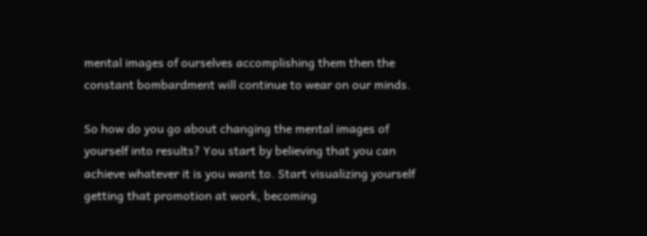mental images of ourselves accomplishing them then the constant bombardment will continue to wear on our minds.

So how do you go about changing the mental images of yourself into results? You start by believing that you can achieve whatever it is you want to. Start visualizing yourself getting that promotion at work, becoming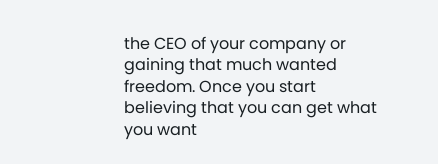the CEO of your company or gaining that much wanted freedom. Once you start believing that you can get what you want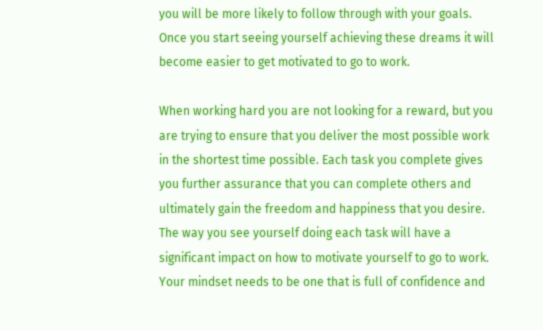you will be more likely to follow through with your goals. Once you start seeing yourself achieving these dreams it will become easier to get motivated to go to work.

When working hard you are not looking for a reward, but you are trying to ensure that you deliver the most possible work in the shortest time possible. Each task you complete gives you further assurance that you can complete others and ultimately gain the freedom and happiness that you desire. The way you see yourself doing each task will have a significant impact on how to motivate yourself to go to work. Your mindset needs to be one that is full of confidence and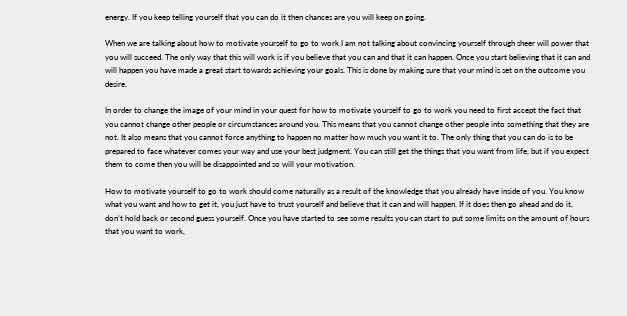energy. If you keep telling yourself that you can do it then chances are you will keep on going.

When we are talking about how to motivate yourself to go to work I am not talking about convincing yourself through sheer will power that you will succeed. The only way that this will work is if you believe that you can and that it can happen. Once you start believing that it can and will happen you have made a great start towards achieving your goals. This is done by making sure that your mind is set on the outcome you desire.

In order to change the image of your mind in your quest for how to motivate yourself to go to work you need to first accept the fact that you cannot change other people or circumstances around you. This means that you cannot change other people into something that they are not. It also means that you cannot force anything to happen no matter how much you want it to. The only thing that you can do is to be prepared to face whatever comes your way and use your best judgment. You can still get the things that you want from life, but if you expect them to come then you will be disappointed and so will your motivation.

How to motivate yourself to go to work should come naturally as a result of the knowledge that you already have inside of you. You know what you want and how to get it, you just have to trust yourself and believe that it can and will happen. If it does then go ahead and do it, don’t hold back or second guess yourself. Once you have started to see some results you can start to put some limits on the amount of hours that you want to work,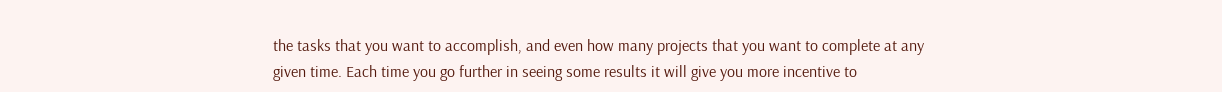the tasks that you want to accomplish, and even how many projects that you want to complete at any given time. Each time you go further in seeing some results it will give you more incentive to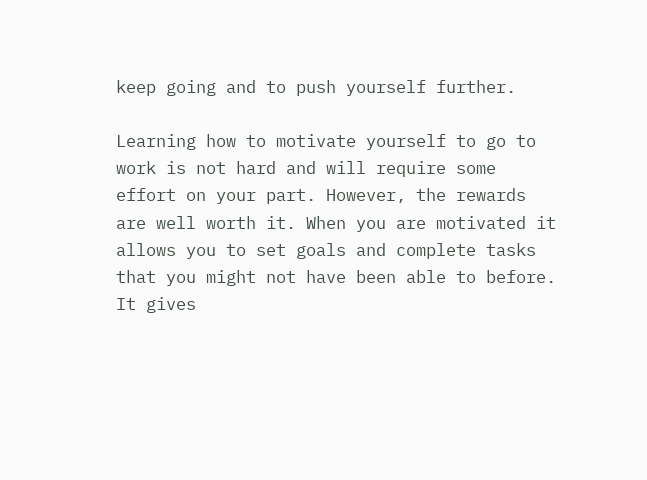keep going and to push yourself further.

Learning how to motivate yourself to go to work is not hard and will require some effort on your part. However, the rewards are well worth it. When you are motivated it allows you to set goals and complete tasks that you might not have been able to before. It gives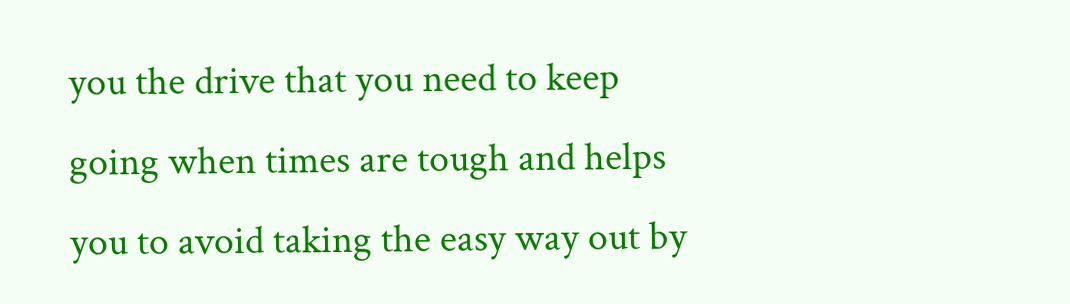you the drive that you need to keep going when times are tough and helps you to avoid taking the easy way out by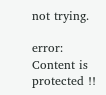not trying.

error: Content is protected !!